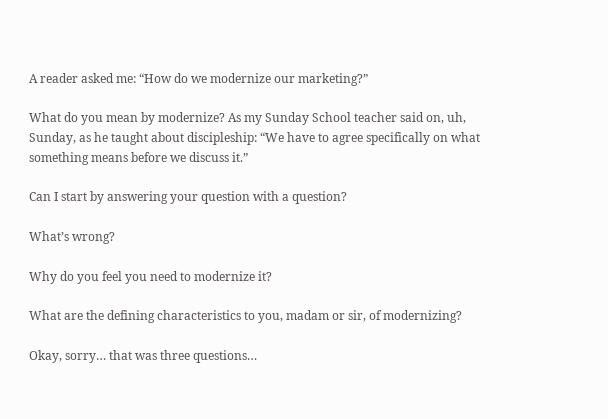A reader asked me: “How do we modernize our marketing?”

What do you mean by modernize? As my Sunday School teacher said on, uh, Sunday, as he taught about discipleship: “We have to agree specifically on what something means before we discuss it.”

Can I start by answering your question with a question?

What’s wrong?

Why do you feel you need to modernize it?

What are the defining characteristics to you, madam or sir, of modernizing?

Okay, sorry… that was three questions…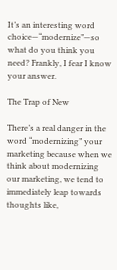It’s an interesting word choice—“modernize”—so what do you think you need? Frankly, I fear I know your answer.

The Trap of New

There’s a real danger in the word “modernizing” your marketing because when we think about modernizing our marketing, we tend to immediately leap towards thoughts like,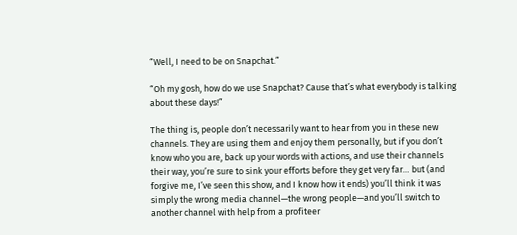“Well, I need to be on Snapchat.”

“Oh my gosh, how do we use Snapchat? Cause that’s what everybody is talking about these days!”

The thing is, people don’t necessarily want to hear from you in these new channels. They are using them and enjoy them personally, but if you don’t know who you are, back up your words with actions, and use their channels their way, you’re sure to sink your efforts before they get very far… but (and forgive me, I’ve seen this show, and I know how it ends) you’ll think it was simply the wrong media channel—the wrong people—and you’ll switch to another channel with help from a profiteer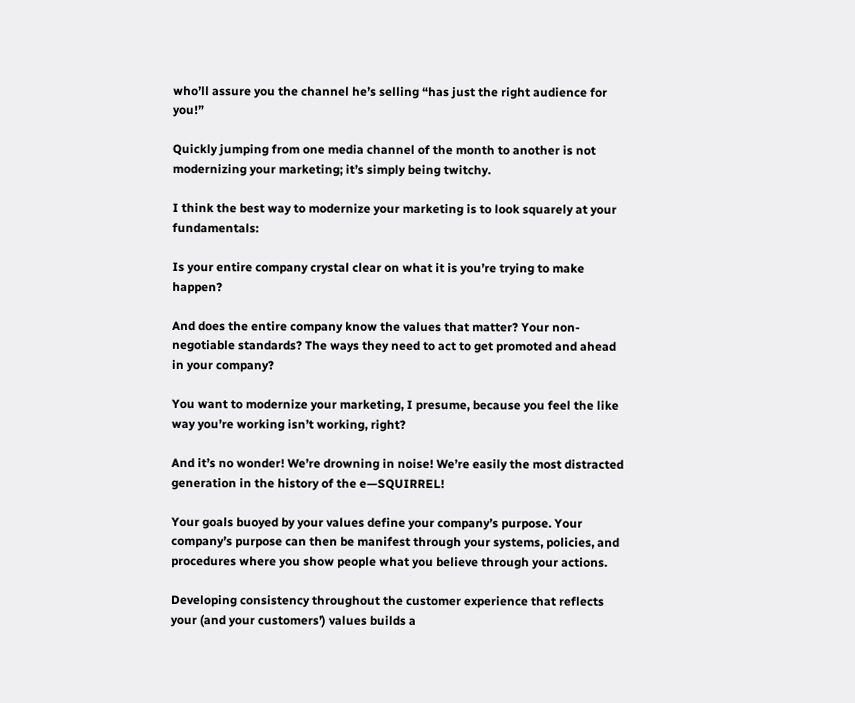who’ll assure you the channel he’s selling “has just the right audience for you!”

Quickly jumping from one media channel of the month to another is not modernizing your marketing; it’s simply being twitchy.

I think the best way to modernize your marketing is to look squarely at your fundamentals:

Is your entire company crystal clear on what it is you’re trying to make happen?

And does the entire company know the values that matter? Your non-negotiable standards? The ways they need to act to get promoted and ahead in your company?

You want to modernize your marketing, I presume, because you feel the like way you’re working isn’t working, right?

And it’s no wonder! We’re drowning in noise! We’re easily the most distracted generation in the history of the e—SQUIRREL!

Your goals buoyed by your values define your company’s purpose. Your company’s purpose can then be manifest through your systems, policies, and procedures where you show people what you believe through your actions.

Developing consistency throughout the customer experience that reflects your (and your customers’) values builds a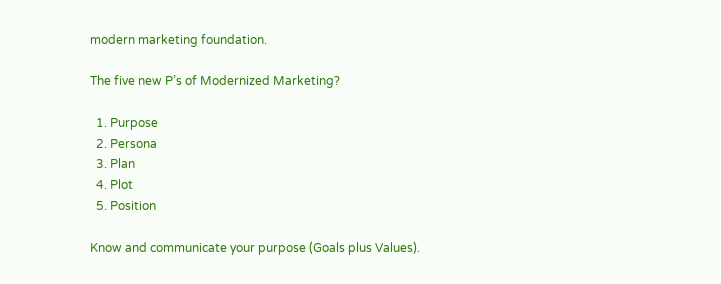modern marketing foundation.

The five new P’s of Modernized Marketing?

  1. Purpose
  2. Persona
  3. Plan
  4. Plot
  5. Position

Know and communicate your purpose (Goals plus Values).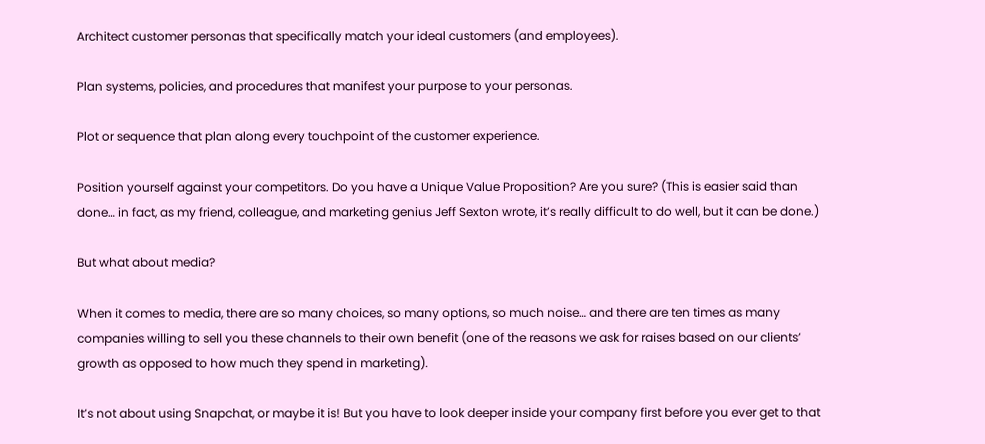Architect customer personas that specifically match your ideal customers (and employees).

Plan systems, policies, and procedures that manifest your purpose to your personas.

Plot or sequence that plan along every touchpoint of the customer experience.

Position yourself against your competitors. Do you have a Unique Value Proposition? Are you sure? (This is easier said than done… in fact, as my friend, colleague, and marketing genius Jeff Sexton wrote, it’s really difficult to do well, but it can be done.)

But what about media?

When it comes to media, there are so many choices, so many options, so much noise… and there are ten times as many companies willing to sell you these channels to their own benefit (one of the reasons we ask for raises based on our clients’ growth as opposed to how much they spend in marketing).

It’s not about using Snapchat, or maybe it is! But you have to look deeper inside your company first before you ever get to that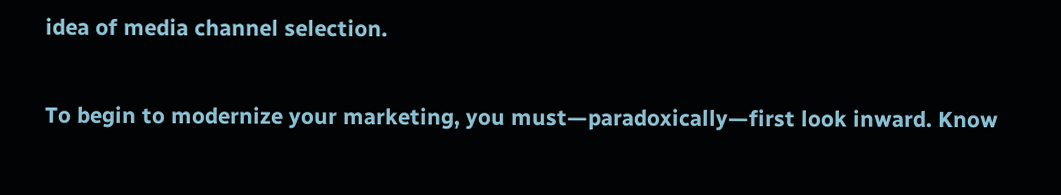idea of media channel selection.

To begin to modernize your marketing, you must—paradoxically—first look inward. Know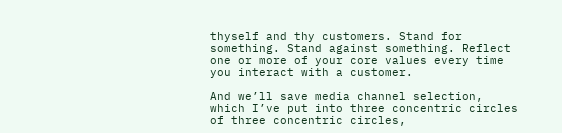thyself and thy customers. Stand for something. Stand against something. Reflect one or more of your core values every time you interact with a customer.

And we’ll save media channel selection, which I’ve put into three concentric circles of three concentric circles,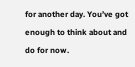for another day. You’ve got enough to think about and do for now.